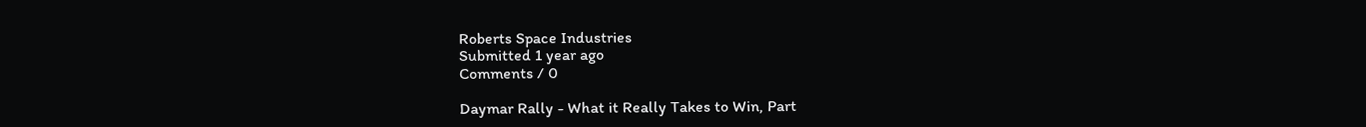Roberts Space Industries
Submitted 1 year ago
Comments / 0

Daymar Rally - What it Really Takes to Win, Part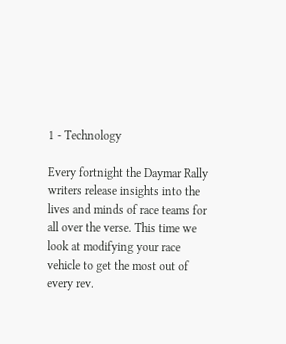1 - Technology

Every fortnight the Daymar Rally writers release insights into the lives and minds of race teams for all over the verse. This time we look at modifying your race vehicle to get the most out of every rev.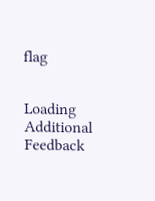flag


Loading Additional Feedback